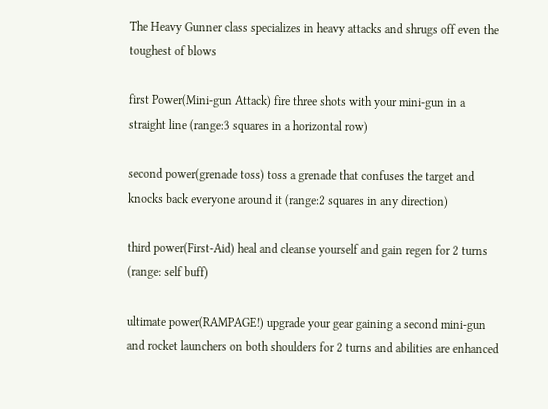The Heavy Gunner class specializes in heavy attacks and shrugs off even the toughest of blows

first Power(Mini-gun Attack) fire three shots with your mini-gun in a straight line (range:3 squares in a horizontal row)

second power(grenade toss) toss a grenade that confuses the target and knocks back everyone around it (range:2 squares in any direction)

third power(First-Aid) heal and cleanse yourself and gain regen for 2 turns (range: self buff)

ultimate power(RAMPAGE!) upgrade your gear gaining a second mini-gun and rocket launchers on both shoulders for 2 turns and abilities are enhanced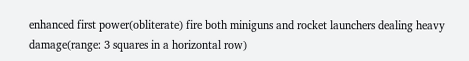enhanced first power(obliterate) fire both miniguns and rocket launchers dealing heavy damage(range: 3 squares in a horizontal row)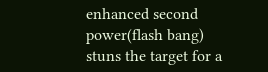enhanced second power(flash bang) stuns the target for a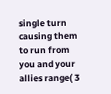single turn causing them to run from you and your allies range( 3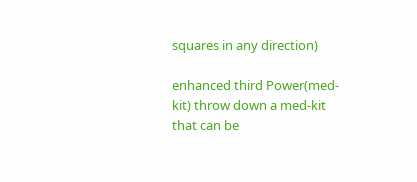squares in any direction)

enhanced third Power(med-kit) throw down a med-kit that can be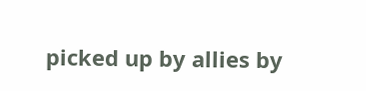picked up by allies by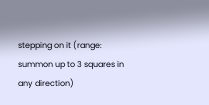stepping on it (range: summon up to 3 squares in any direction)